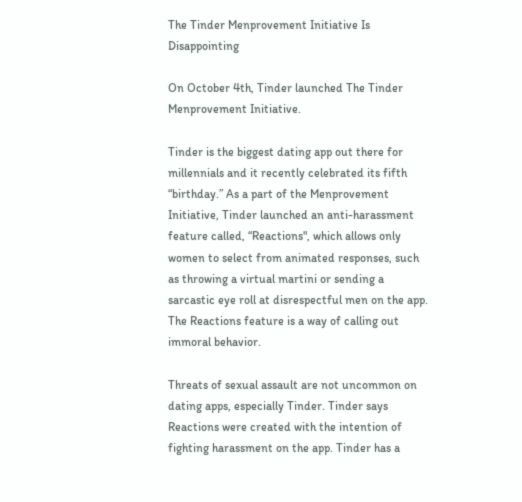The Tinder Menprovement Initiative Is Disappointing

On October 4th, Tinder launched The Tinder Menprovement Initiative.

Tinder is the biggest dating app out there for millennials and it recently celebrated its fifth “birthday.” As a part of the Menprovement Initiative, Tinder launched an anti-harassment feature called, “Reactions", which allows only women to select from animated responses, such as throwing a virtual martini or sending a sarcastic eye roll at disrespectful men on the app. The Reactions feature is a way of calling out immoral behavior.

Threats of sexual assault are not uncommon on dating apps, especially Tinder. Tinder says Reactions were created with the intention of fighting harassment on the app. Tinder has a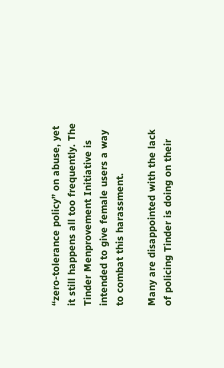“zero-tolerance policy” on abuse, yet it still happens all too frequently. The Tinder Menprovement Initiative is intended to give female users a way to combat this harassment.

Many are disappointed with the lack of policing Tinder is doing on their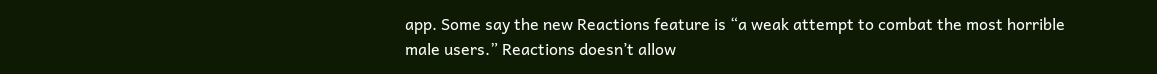app. Some say the new Reactions feature is “a weak attempt to combat the most horrible male users.” Reactions doesn’t allow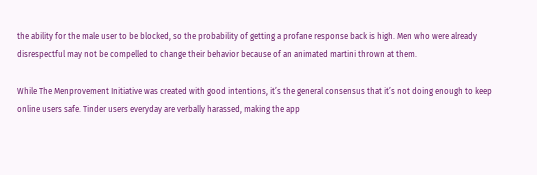the ability for the male user to be blocked, so the probability of getting a profane response back is high. Men who were already disrespectful may not be compelled to change their behavior because of an animated martini thrown at them.

While The Menprovement Initiative was created with good intentions, it’s the general consensus that it’s not doing enough to keep online users safe. Tinder users everyday are verbally harassed, making the app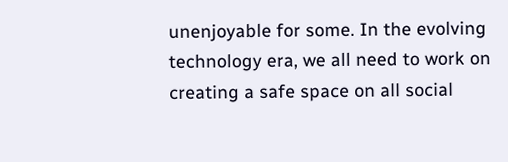unenjoyable for some. In the evolving technology era, we all need to work on creating a safe space on all social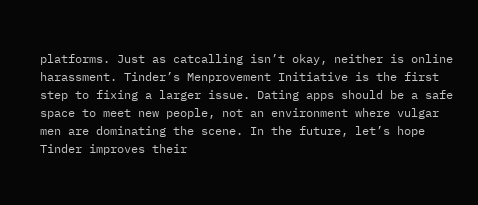platforms. Just as catcalling isn’t okay, neither is online harassment. Tinder’s Menprovement Initiative is the first step to fixing a larger issue. Dating apps should be a safe space to meet new people, not an environment where vulgar men are dominating the scene. In the future, let’s hope Tinder improves their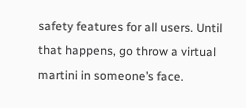safety features for all users. Until that happens, go throw a virtual martini in someone’s face.